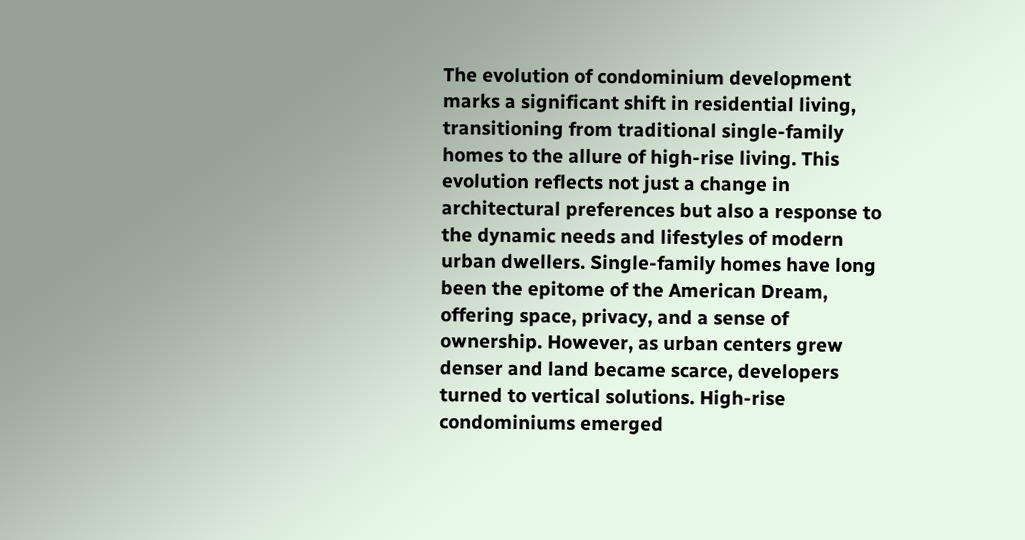The evolution of condominium development marks a significant shift in residential living, transitioning from traditional single-family homes to the allure of high-rise living. This evolution reflects not just a change in architectural preferences but also a response to the dynamic needs and lifestyles of modern urban dwellers. Single-family homes have long been the epitome of the American Dream, offering space, privacy, and a sense of ownership. However, as urban centers grew denser and land became scarce, developers turned to vertical solutions. High-rise condominiums emerged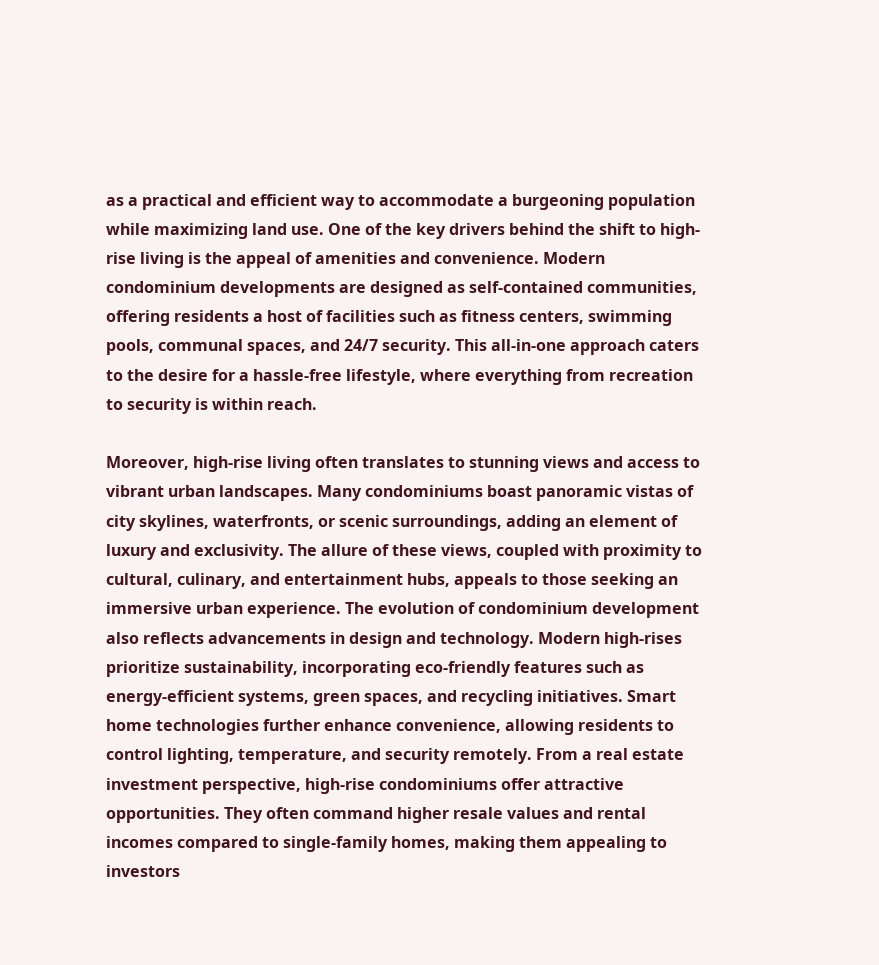as a practical and efficient way to accommodate a burgeoning population while maximizing land use. One of the key drivers behind the shift to high-rise living is the appeal of amenities and convenience. Modern condominium developments are designed as self-contained communities, offering residents a host of facilities such as fitness centers, swimming pools, communal spaces, and 24/7 security. This all-in-one approach caters to the desire for a hassle-free lifestyle, where everything from recreation to security is within reach.

Moreover, high-rise living often translates to stunning views and access to vibrant urban landscapes. Many condominiums boast panoramic vistas of city skylines, waterfronts, or scenic surroundings, adding an element of luxury and exclusivity. The allure of these views, coupled with proximity to cultural, culinary, and entertainment hubs, appeals to those seeking an immersive urban experience. The evolution of condominium development also reflects advancements in design and technology. Modern high-rises prioritize sustainability, incorporating eco-friendly features such as energy-efficient systems, green spaces, and recycling initiatives. Smart home technologies further enhance convenience, allowing residents to control lighting, temperature, and security remotely. From a real estate investment perspective, high-rise condominiums offer attractive opportunities. They often command higher resale values and rental incomes compared to single-family homes, making them appealing to investors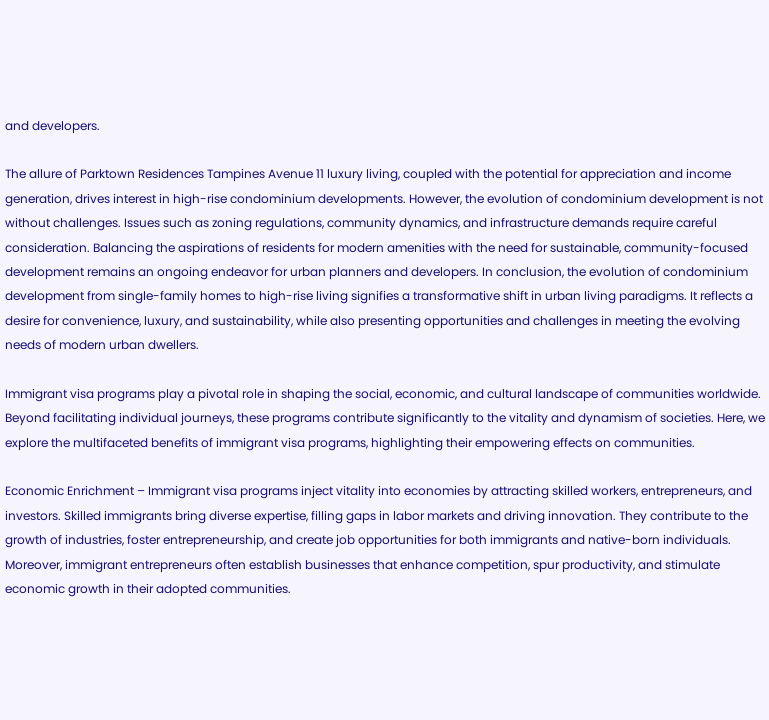and developers.

The allure of Parktown Residences Tampines Avenue 11 luxury living, coupled with the potential for appreciation and income generation, drives interest in high-rise condominium developments. However, the evolution of condominium development is not without challenges. Issues such as zoning regulations, community dynamics, and infrastructure demands require careful consideration. Balancing the aspirations of residents for modern amenities with the need for sustainable, community-focused development remains an ongoing endeavor for urban planners and developers. In conclusion, the evolution of condominium development from single-family homes to high-rise living signifies a transformative shift in urban living paradigms. It reflects a desire for convenience, luxury, and sustainability, while also presenting opportunities and challenges in meeting the evolving needs of modern urban dwellers.

Immigrant visa programs play a pivotal role in shaping the social, economic, and cultural landscape of communities worldwide. Beyond facilitating individual journeys, these programs contribute significantly to the vitality and dynamism of societies. Here, we explore the multifaceted benefits of immigrant visa programs, highlighting their empowering effects on communities.

Economic Enrichment – Immigrant visa programs inject vitality into economies by attracting skilled workers, entrepreneurs, and investors. Skilled immigrants bring diverse expertise, filling gaps in labor markets and driving innovation. They contribute to the growth of industries, foster entrepreneurship, and create job opportunities for both immigrants and native-born individuals. Moreover, immigrant entrepreneurs often establish businesses that enhance competition, spur productivity, and stimulate economic growth in their adopted communities.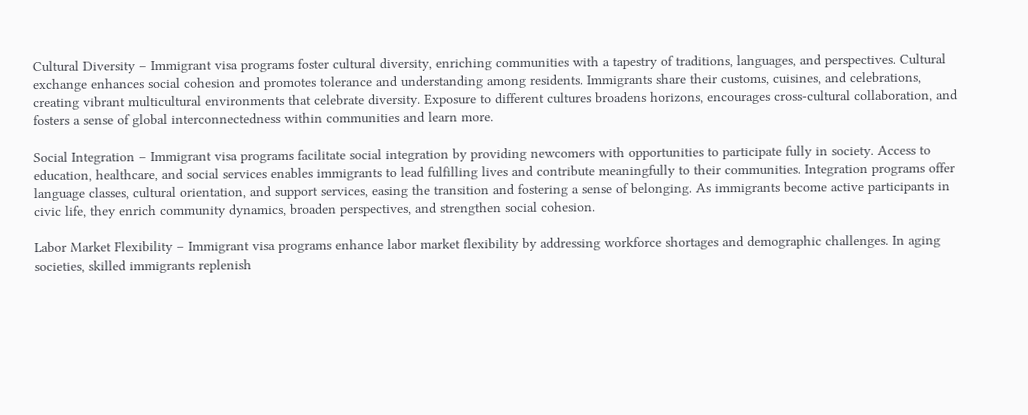Cultural Diversity – Immigrant visa programs foster cultural diversity, enriching communities with a tapestry of traditions, languages, and perspectives. Cultural exchange enhances social cohesion and promotes tolerance and understanding among residents. Immigrants share their customs, cuisines, and celebrations, creating vibrant multicultural environments that celebrate diversity. Exposure to different cultures broadens horizons, encourages cross-cultural collaboration, and fosters a sense of global interconnectedness within communities and learn more.

Social Integration – Immigrant visa programs facilitate social integration by providing newcomers with opportunities to participate fully in society. Access to education, healthcare, and social services enables immigrants to lead fulfilling lives and contribute meaningfully to their communities. Integration programs offer language classes, cultural orientation, and support services, easing the transition and fostering a sense of belonging. As immigrants become active participants in civic life, they enrich community dynamics, broaden perspectives, and strengthen social cohesion.

Labor Market Flexibility – Immigrant visa programs enhance labor market flexibility by addressing workforce shortages and demographic challenges. In aging societies, skilled immigrants replenish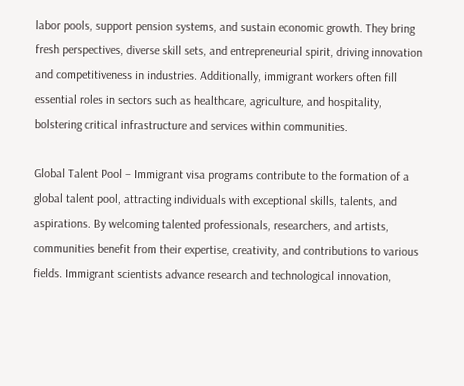labor pools, support pension systems, and sustain economic growth. They bring fresh perspectives, diverse skill sets, and entrepreneurial spirit, driving innovation and competitiveness in industries. Additionally, immigrant workers often fill essential roles in sectors such as healthcare, agriculture, and hospitality, bolstering critical infrastructure and services within communities.

Global Talent Pool – Immigrant visa programs contribute to the formation of a global talent pool, attracting individuals with exceptional skills, talents, and aspirations. By welcoming talented professionals, researchers, and artists, communities benefit from their expertise, creativity, and contributions to various fields. Immigrant scientists advance research and technological innovation,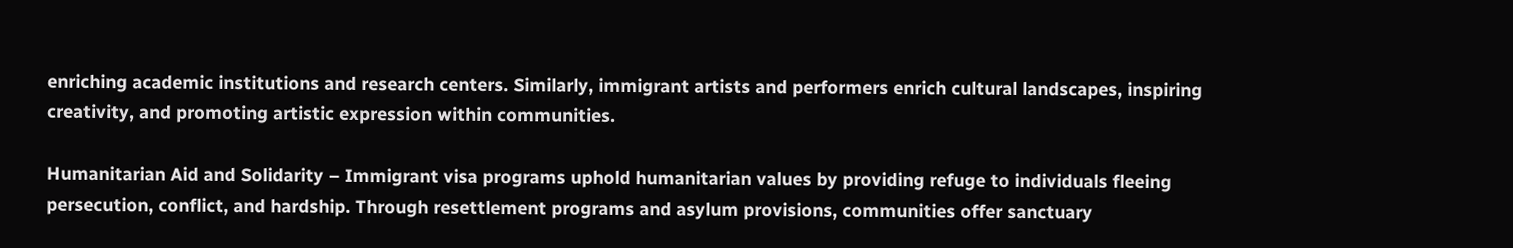enriching academic institutions and research centers. Similarly, immigrant artists and performers enrich cultural landscapes, inspiring creativity, and promoting artistic expression within communities.

Humanitarian Aid and Solidarity – Immigrant visa programs uphold humanitarian values by providing refuge to individuals fleeing persecution, conflict, and hardship. Through resettlement programs and asylum provisions, communities offer sanctuary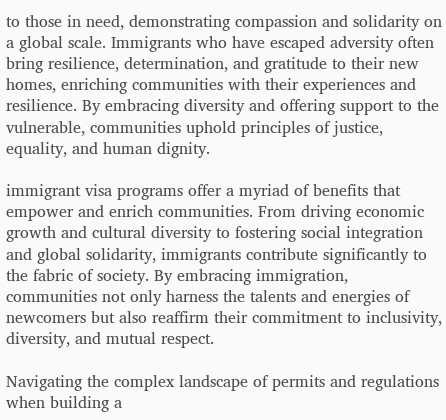to those in need, demonstrating compassion and solidarity on a global scale. Immigrants who have escaped adversity often bring resilience, determination, and gratitude to their new homes, enriching communities with their experiences and resilience. By embracing diversity and offering support to the vulnerable, communities uphold principles of justice, equality, and human dignity.

immigrant visa programs offer a myriad of benefits that empower and enrich communities. From driving economic growth and cultural diversity to fostering social integration and global solidarity, immigrants contribute significantly to the fabric of society. By embracing immigration, communities not only harness the talents and energies of newcomers but also reaffirm their commitment to inclusivity, diversity, and mutual respect.

Navigating the complex landscape of permits and regulations when building a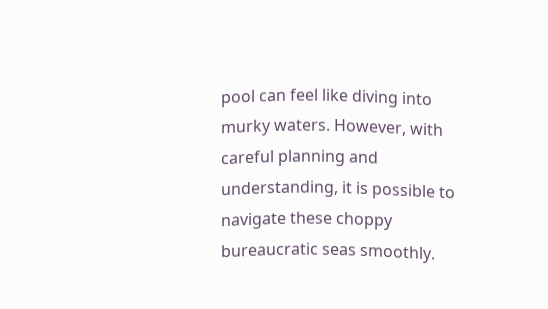pool can feel like diving into murky waters. However, with careful planning and understanding, it is possible to navigate these choppy bureaucratic seas smoothly.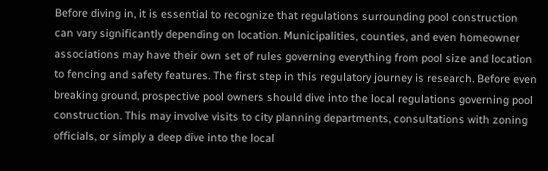Before diving in, it is essential to recognize that regulations surrounding pool construction can vary significantly depending on location. Municipalities, counties, and even homeowner associations may have their own set of rules governing everything from pool size and location to fencing and safety features. The first step in this regulatory journey is research. Before even breaking ground, prospective pool owners should dive into the local regulations governing pool construction. This may involve visits to city planning departments, consultations with zoning officials, or simply a deep dive into the local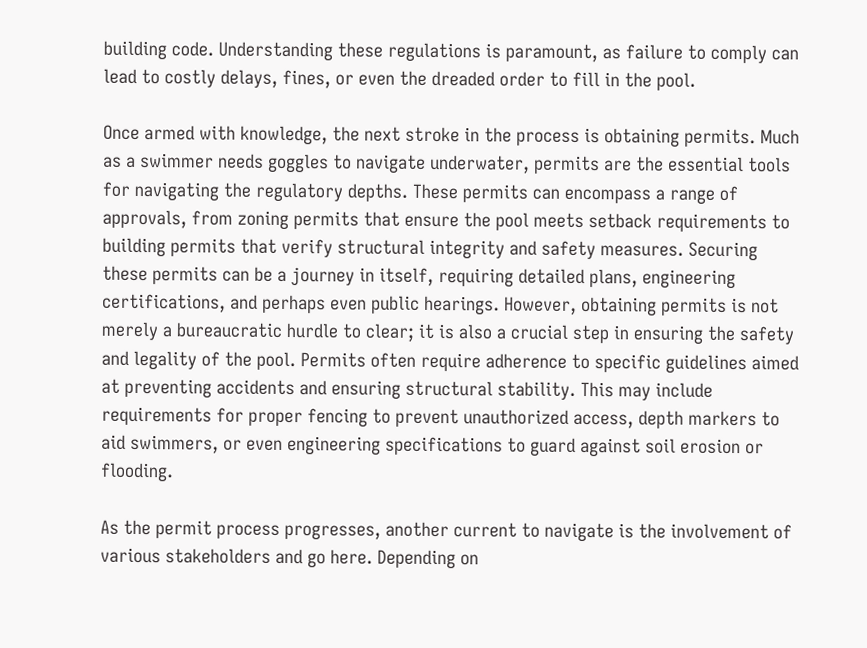building code. Understanding these regulations is paramount, as failure to comply can lead to costly delays, fines, or even the dreaded order to fill in the pool.

Once armed with knowledge, the next stroke in the process is obtaining permits. Much as a swimmer needs goggles to navigate underwater, permits are the essential tools for navigating the regulatory depths. These permits can encompass a range of approvals, from zoning permits that ensure the pool meets setback requirements to building permits that verify structural integrity and safety measures. Securing these permits can be a journey in itself, requiring detailed plans, engineering certifications, and perhaps even public hearings. However, obtaining permits is not merely a bureaucratic hurdle to clear; it is also a crucial step in ensuring the safety and legality of the pool. Permits often require adherence to specific guidelines aimed at preventing accidents and ensuring structural stability. This may include requirements for proper fencing to prevent unauthorized access, depth markers to aid swimmers, or even engineering specifications to guard against soil erosion or flooding.

As the permit process progresses, another current to navigate is the involvement of various stakeholders and go here. Depending on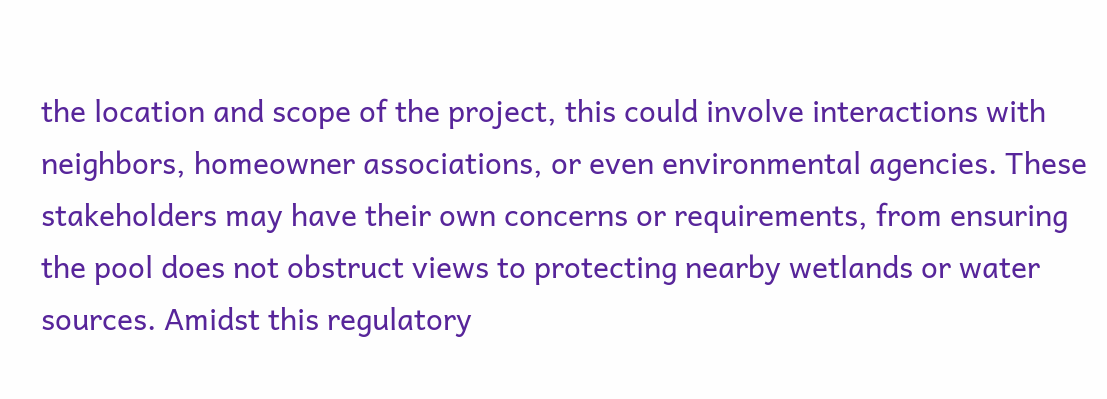the location and scope of the project, this could involve interactions with neighbors, homeowner associations, or even environmental agencies. These stakeholders may have their own concerns or requirements, from ensuring the pool does not obstruct views to protecting nearby wetlands or water sources. Amidst this regulatory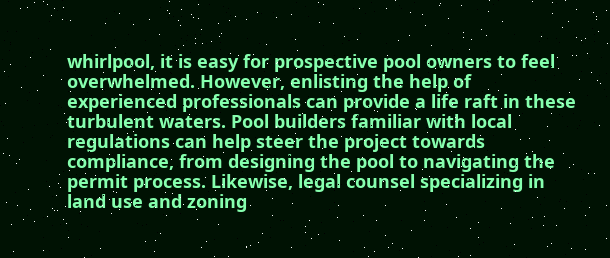whirlpool, it is easy for prospective pool owners to feel overwhelmed. However, enlisting the help of experienced professionals can provide a life raft in these turbulent waters. Pool builders familiar with local regulations can help steer the project towards compliance, from designing the pool to navigating the permit process. Likewise, legal counsel specializing in land use and zoning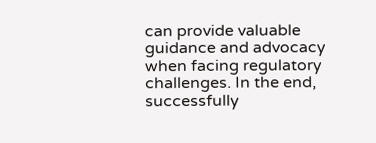can provide valuable guidance and advocacy when facing regulatory challenges. In the end, successfully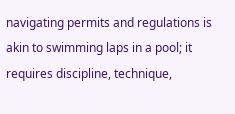navigating permits and regulations is akin to swimming laps in a pool; it requires discipline, technique,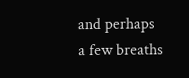and perhaps a few breaths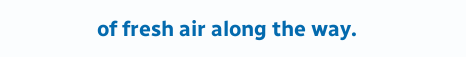of fresh air along the way.